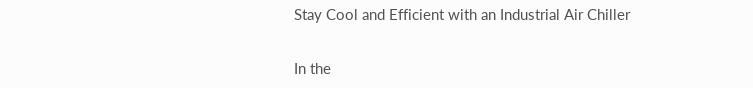Stay Cool and Efficient with an Industrial Air Chiller


In the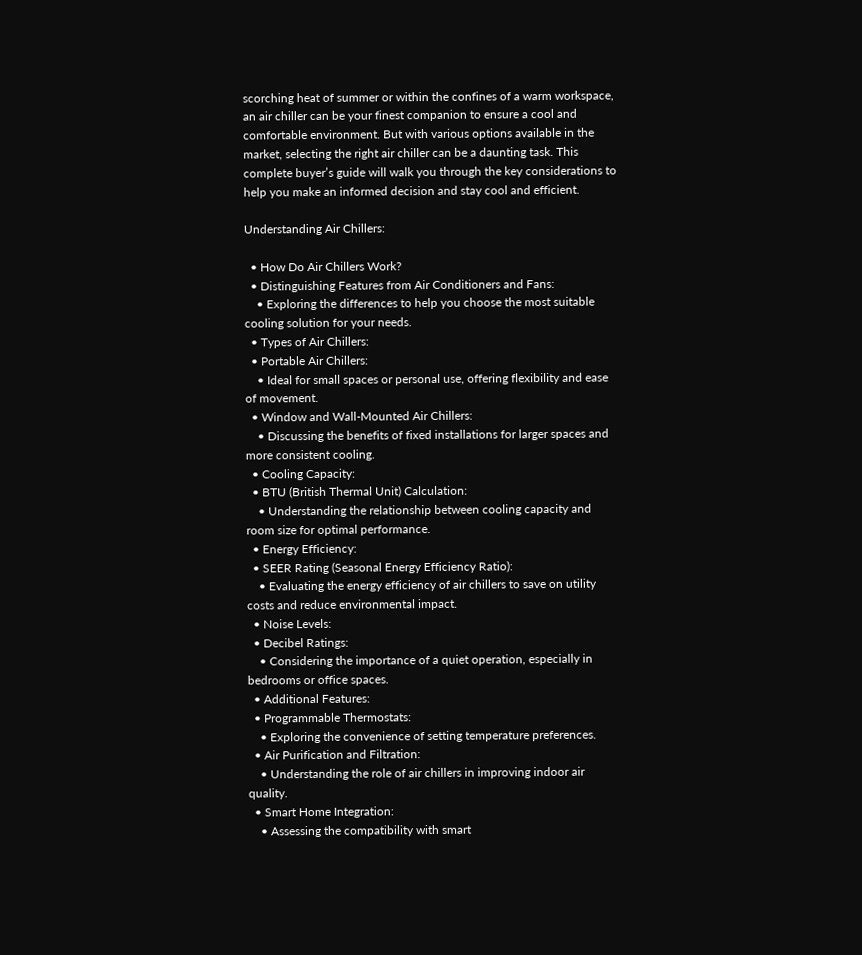scorching heat of summer or within the confines of a warm workspace, an air chiller can be your finest companion to ensure a cool and comfortable environment. But with various options available in the market, selecting the right air chiller can be a daunting task. This complete buyer’s guide will walk you through the key considerations to help you make an informed decision and stay cool and efficient.

Understanding Air Chillers:

  • How Do Air Chillers Work?
  • Distinguishing Features from Air Conditioners and Fans:
    • Exploring the differences to help you choose the most suitable cooling solution for your needs.
  • Types of Air Chillers:
  • Portable Air Chillers:
    • Ideal for small spaces or personal use, offering flexibility and ease of movement.
  • Window and Wall-Mounted Air Chillers:
    • Discussing the benefits of fixed installations for larger spaces and more consistent cooling.
  • Cooling Capacity:
  • BTU (British Thermal Unit) Calculation:
    • Understanding the relationship between cooling capacity and room size for optimal performance.
  • Energy Efficiency:
  • SEER Rating (Seasonal Energy Efficiency Ratio):
    • Evaluating the energy efficiency of air chillers to save on utility costs and reduce environmental impact.
  • Noise Levels:
  • Decibel Ratings:
    • Considering the importance of a quiet operation, especially in bedrooms or office spaces.
  • Additional Features:
  • Programmable Thermostats:
    • Exploring the convenience of setting temperature preferences.
  • Air Purification and Filtration:
    • Understanding the role of air chillers in improving indoor air quality.
  • Smart Home Integration:
    • Assessing the compatibility with smart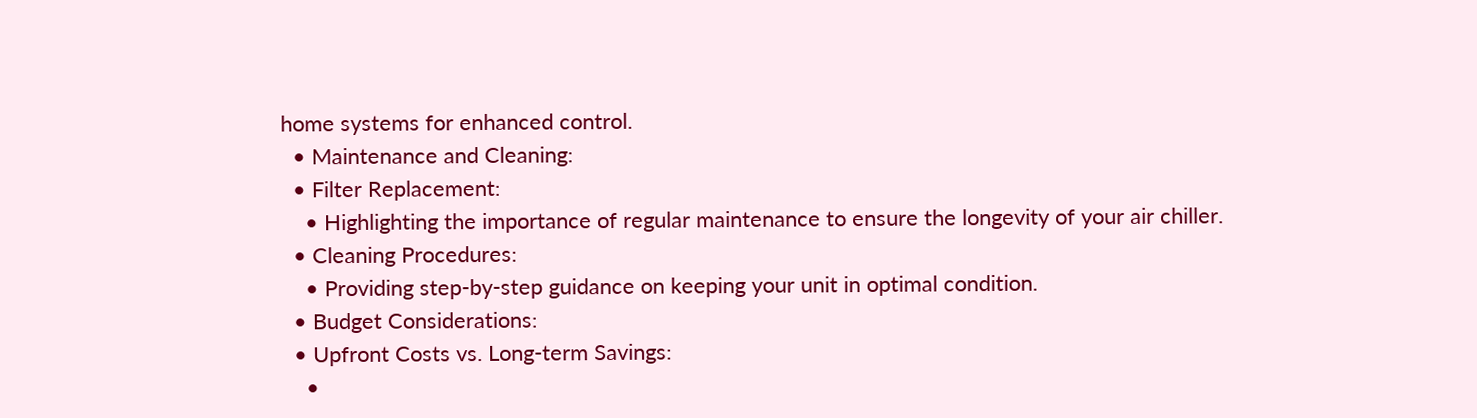home systems for enhanced control.
  • Maintenance and Cleaning:
  • Filter Replacement:
    • Highlighting the importance of regular maintenance to ensure the longevity of your air chiller.
  • Cleaning Procedures:
    • Providing step-by-step guidance on keeping your unit in optimal condition.
  • Budget Considerations:
  • Upfront Costs vs. Long-term Savings:
    •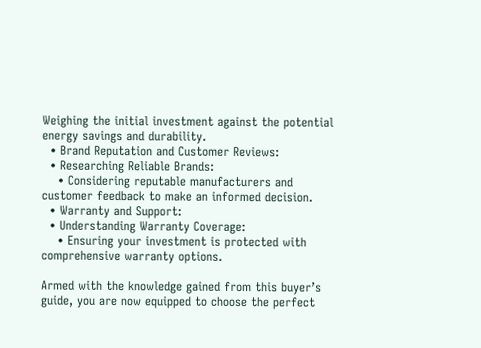Weighing the initial investment against the potential energy savings and durability.
  • Brand Reputation and Customer Reviews:
  • Researching Reliable Brands:
    • Considering reputable manufacturers and customer feedback to make an informed decision.
  • Warranty and Support:
  • Understanding Warranty Coverage:
    • Ensuring your investment is protected with comprehensive warranty options.

Armed with the knowledge gained from this buyer’s guide, you are now equipped to choose the perfect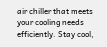air chiller that meets your cooling needs efficiently. Stay cool,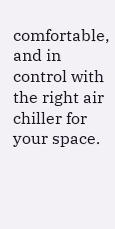comfortable, and in control with the right air chiller for your space.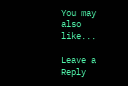You may also like...

Leave a Reply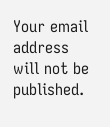Your email address will not be published.